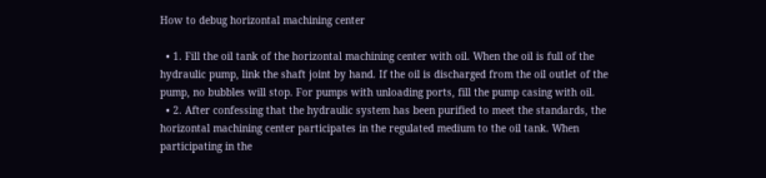How to debug horizontal machining center

  • 1. Fill the oil tank of the horizontal machining center with oil. When the oil is full of the hydraulic pump, link the shaft joint by hand. If the oil is discharged from the oil outlet of the pump, no bubbles will stop. For pumps with unloading ports, fill the pump casing with oil.
  • 2. After confessing that the hydraulic system has been purified to meet the standards, the horizontal machining center participates in the regulated medium to the oil tank. When participating in the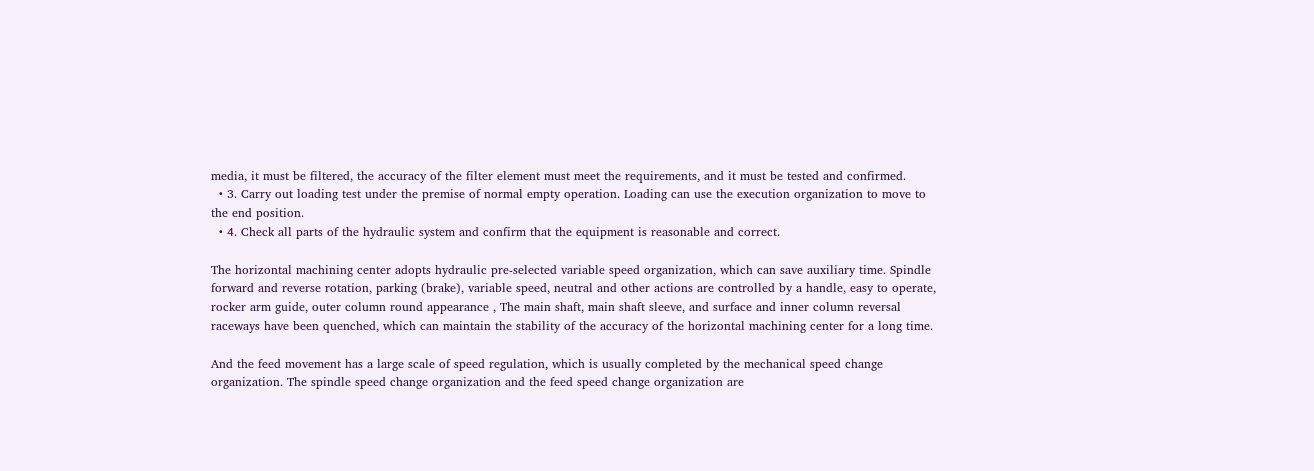media, it must be filtered, the accuracy of the filter element must meet the requirements, and it must be tested and confirmed.
  • 3. Carry out loading test under the premise of normal empty operation. Loading can use the execution organization to move to the end position.
  • 4. Check all parts of the hydraulic system and confirm that the equipment is reasonable and correct.

The horizontal machining center adopts hydraulic pre-selected variable speed organization, which can save auxiliary time. Spindle forward and reverse rotation, parking (brake), variable speed, neutral and other actions are controlled by a handle, easy to operate, rocker arm guide, outer column round appearance , The main shaft, main shaft sleeve, and surface and inner column reversal raceways have been quenched, which can maintain the stability of the accuracy of the horizontal machining center for a long time.

And the feed movement has a large scale of speed regulation, which is usually completed by the mechanical speed change organization. The spindle speed change organization and the feed speed change organization are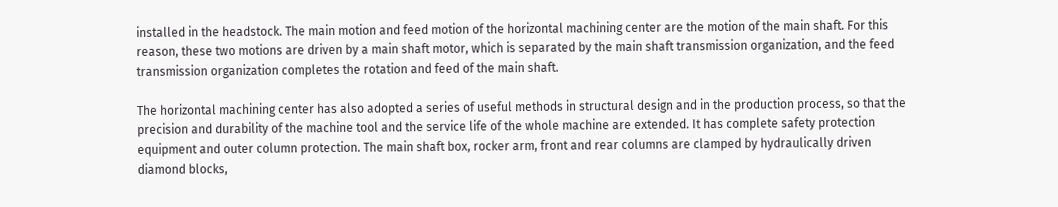installed in the headstock. The main motion and feed motion of the horizontal machining center are the motion of the main shaft. For this reason, these two motions are driven by a main shaft motor, which is separated by the main shaft transmission organization, and the feed transmission organization completes the rotation and feed of the main shaft.

The horizontal machining center has also adopted a series of useful methods in structural design and in the production process, so that the precision and durability of the machine tool and the service life of the whole machine are extended. It has complete safety protection equipment and outer column protection. The main shaft box, rocker arm, front and rear columns are clamped by hydraulically driven diamond blocks,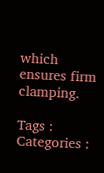which ensures firm clamping.

Tags :
Categories :